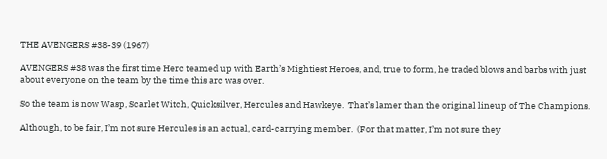THE AVENGERS #38-39 (1967)

AVENGERS #38 was the first time Herc teamed up with Earth’s Mightiest Heroes, and, true to form, he traded blows and barbs with just about everyone on the team by the time this arc was over.

So the team is now Wasp, Scarlet Witch, Quicksilver, Hercules and Hawkeye.  That’s lamer than the original lineup of The Champions.

Although, to be fair, I’m not sure Hercules is an actual, card-carrying member.  (For that matter, I’m not sure they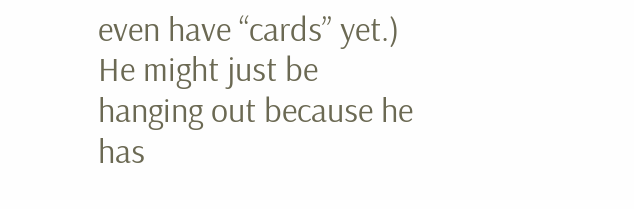even have “cards” yet.)  He might just be hanging out because he has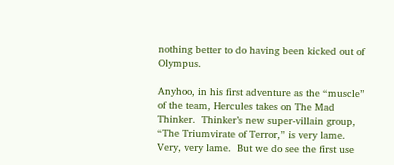nothing better to do having been kicked out of Olympus.

Anyhoo, in his first adventure as the “muscle” of the team, Hercules takes on The Mad Thinker.  Thinker’s new super-villain group, “The Triumvirate of Terror,” is very lame.  Very, very lame.  But we do see the first use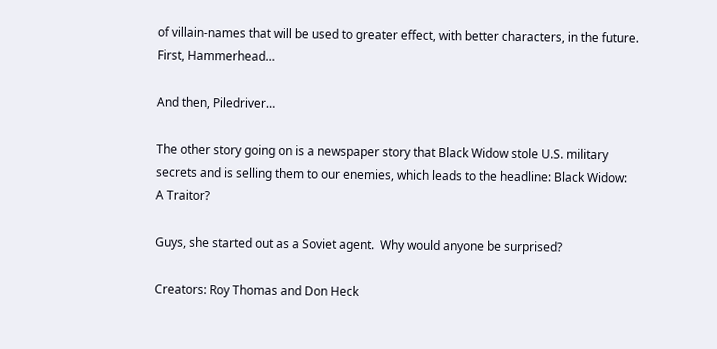of villain-names that will be used to greater effect, with better characters, in the future.  First, Hammerhead…

And then, Piledriver…

The other story going on is a newspaper story that Black Widow stole U.S. military secrets and is selling them to our enemies, which leads to the headline: Black Widow: A Traitor?

Guys, she started out as a Soviet agent.  Why would anyone be surprised?

Creators: Roy Thomas and Don Heck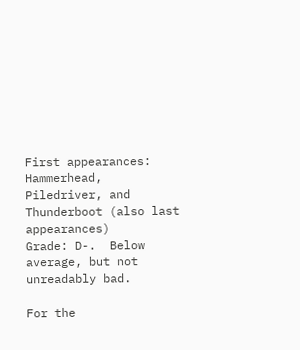First appearances: Hammerhead, Piledriver, and Thunderboot (also last appearances)
Grade: D-.  Below average, but not unreadably bad.

For the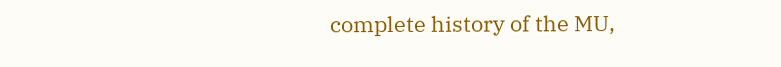complete history of the MU,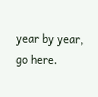year by year, go here.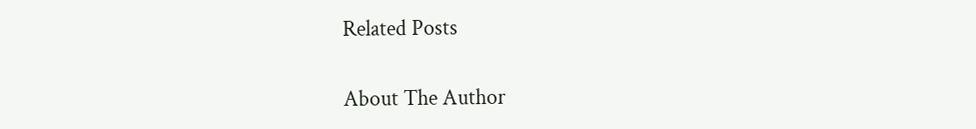Related Posts

About The Author